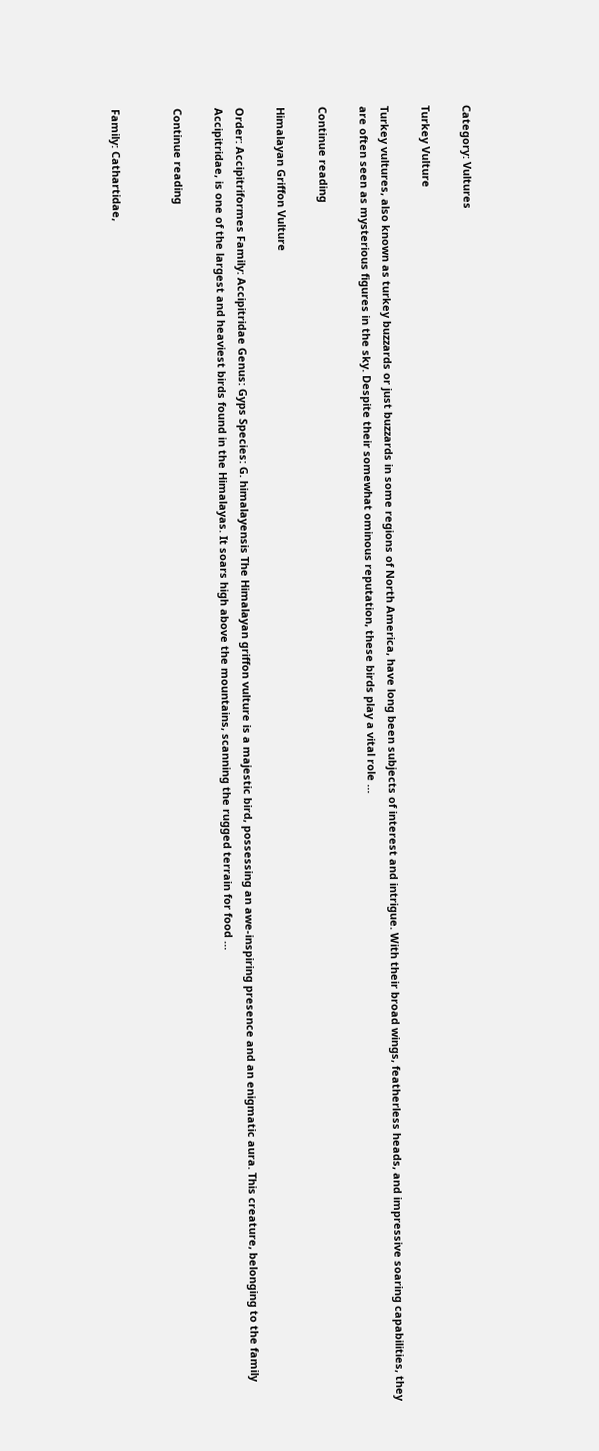Category: Vultures

Turkey Vulture

Turkey vultures, also known as turkey buzzards or just buzzards in some regions of North America, have long been subjects of interest and intrigue. With their broad wings, featherless heads, and impressive soaring capabilities, they are often seen as mysterious figures in the sky. Despite their somewhat ominous reputation, these birds play a vital role …

Continue reading

Himalayan Griffon Vulture

Order: Accipitriformes Family: Accipitridae Genus: Gyps Species: G. himalayensis The Himalayan griffon vulture is a majestic bird, possessing an awe-inspiring presence and an enigmatic aura. This creature, belonging to the family Accipitridae, is one of the largest and heaviest birds found in the Himalayas. It soars high above the mountains, scanning the rugged terrain for food …

Continue reading


Family: Cathartidae,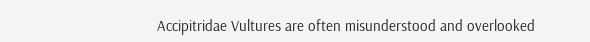Accipitridae Vultures are often misunderstood and overlooked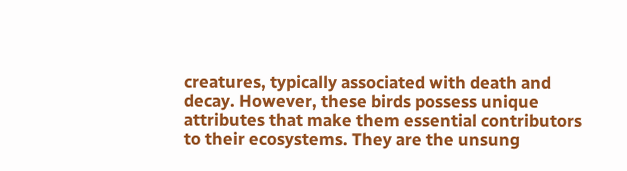creatures, typically associated with death and decay. However, these birds possess unique attributes that make them essential contributors to their ecosystems. They are the unsung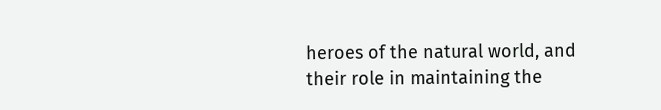heroes of the natural world, and their role in maintaining the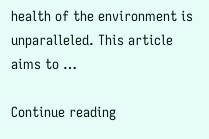health of the environment is unparalleled. This article aims to …

Continue reading